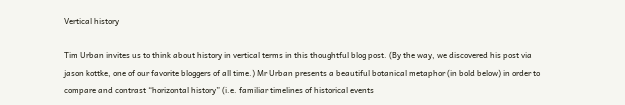Vertical history

Tim Urban invites us to think about history in vertical terms in this thoughtful blog post. (By the way, we discovered his post via jason kottke, one of our favorite bloggers of all time.) Mr Urban presents a beautiful botanical metaphor (in bold below) in order to compare and contrast “horizontal history” (i.e. familiar timelines of historical events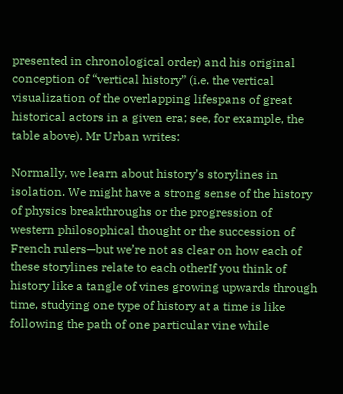presented in chronological order) and his original conception of “vertical history” (i.e. the vertical visualization of the overlapping lifespans of great historical actors in a given era; see, for example, the table above). Mr Urban writes:

Normally, we learn about history’s storylines in isolation. We might have a strong sense of the history of physics breakthroughs or the progression of western philosophical thought or the succession of French rulers—but we’re not as clear on how each of these storylines relate to each otherIf you think of history like a tangle of vines growing upwards through time, studying one type of history at a time is like following the path of one particular vine while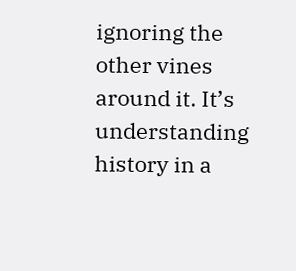ignoring the other vines around it. It’s understanding history in a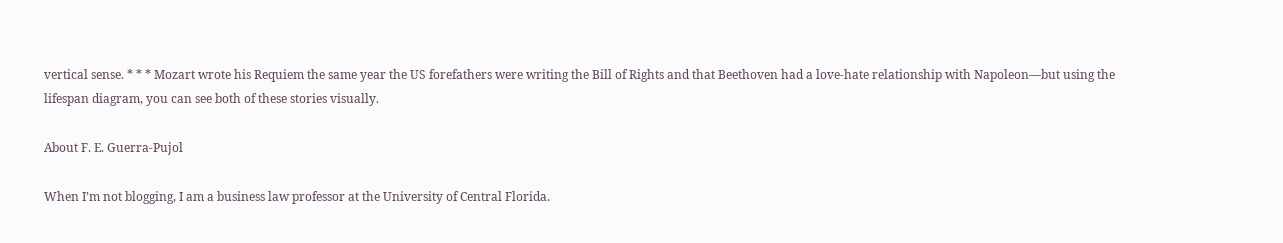vertical sense. * * * Mozart wrote his Requiem the same year the US forefathers were writing the Bill of Rights and that Beethoven had a love-hate relationship with Napoleon—but using the lifespan diagram, you can see both of these stories visually.

About F. E. Guerra-Pujol

When I’m not blogging, I am a business law professor at the University of Central Florida.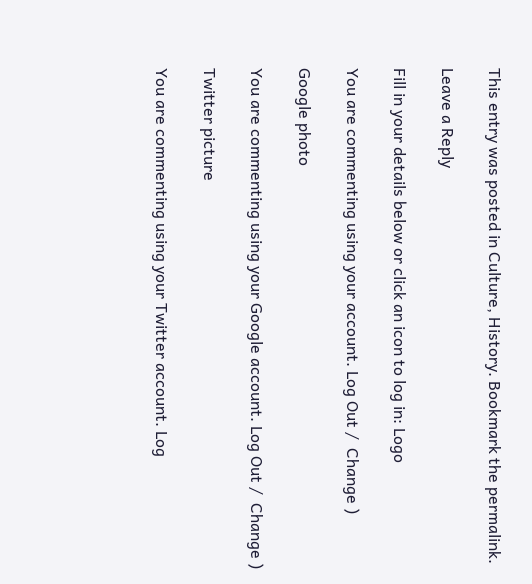This entry was posted in Culture, History. Bookmark the permalink.

Leave a Reply

Fill in your details below or click an icon to log in: Logo

You are commenting using your account. Log Out /  Change )

Google photo

You are commenting using your Google account. Log Out /  Change )

Twitter picture

You are commenting using your Twitter account. Log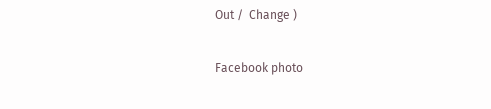Out /  Change )

Facebook photo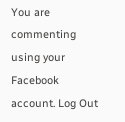You are commenting using your Facebook account. Log Out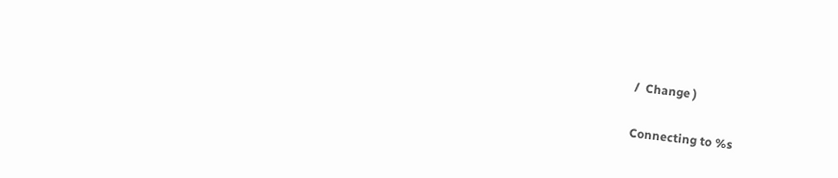/  Change )

Connecting to %s